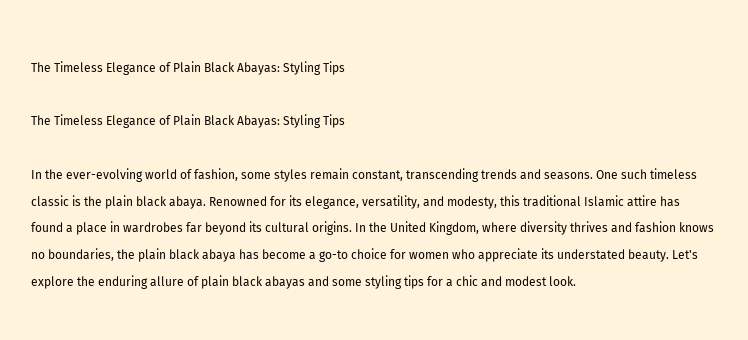The Timeless Elegance of Plain Black Abayas: Styling Tips

The Timeless Elegance of Plain Black Abayas: Styling Tips

In the ever-evolving world of fashion, some styles remain constant, transcending trends and seasons. One such timeless classic is the plain black abaya. Renowned for its elegance, versatility, and modesty, this traditional Islamic attire has found a place in wardrobes far beyond its cultural origins. In the United Kingdom, where diversity thrives and fashion knows no boundaries, the plain black abaya has become a go-to choice for women who appreciate its understated beauty. Let's explore the enduring allure of plain black abayas and some styling tips for a chic and modest look.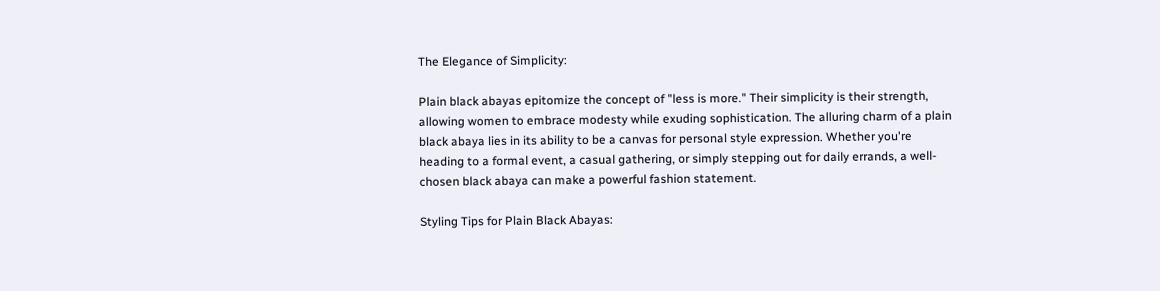The Elegance of Simplicity:

Plain black abayas epitomize the concept of "less is more." Their simplicity is their strength, allowing women to embrace modesty while exuding sophistication. The alluring charm of a plain black abaya lies in its ability to be a canvas for personal style expression. Whether you're heading to a formal event, a casual gathering, or simply stepping out for daily errands, a well-chosen black abaya can make a powerful fashion statement.

Styling Tips for Plain Black Abayas: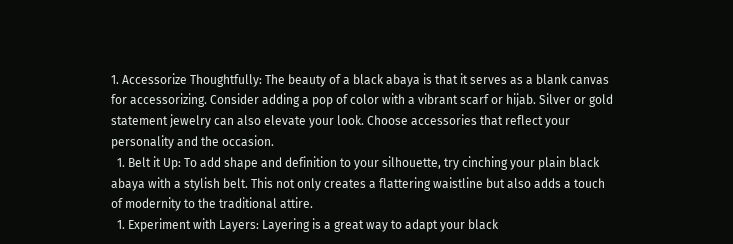1. Accessorize Thoughtfully: The beauty of a black abaya is that it serves as a blank canvas for accessorizing. Consider adding a pop of color with a vibrant scarf or hijab. Silver or gold statement jewelry can also elevate your look. Choose accessories that reflect your personality and the occasion.
  1. Belt it Up: To add shape and definition to your silhouette, try cinching your plain black abaya with a stylish belt. This not only creates a flattering waistline but also adds a touch of modernity to the traditional attire.
  1. Experiment with Layers: Layering is a great way to adapt your black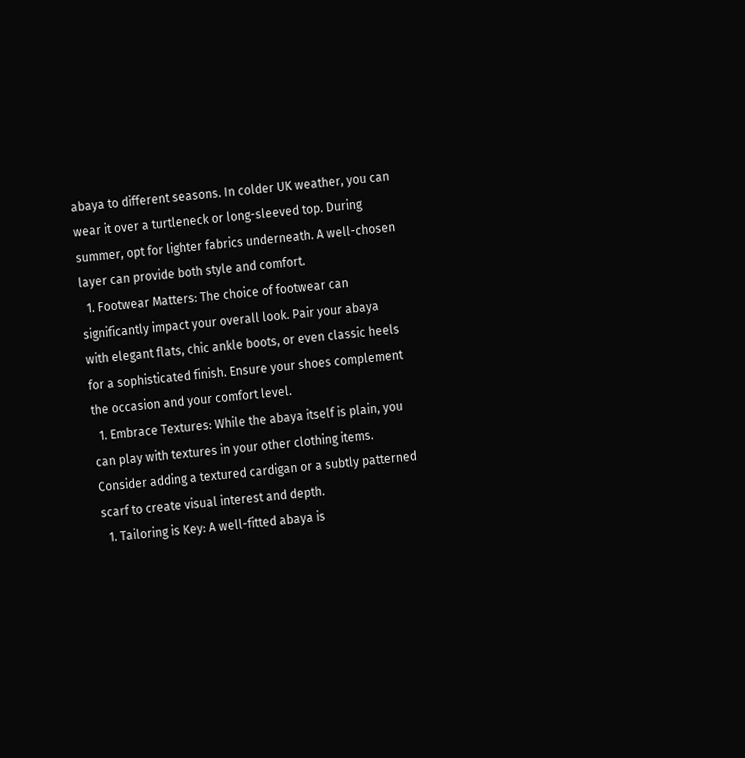abaya to different seasons. In colder UK weather, you can wear it over a turtleneck or long-sleeved top. During summer, opt for lighter fabrics underneath. A well-chosen layer can provide both style and comfort.
  1. Footwear Matters: The choice of footwear can significantly impact your overall look. Pair your abaya with elegant flats, chic ankle boots, or even classic heels for a sophisticated finish. Ensure your shoes complement the occasion and your comfort level.
  1. Embrace Textures: While the abaya itself is plain, you can play with textures in your other clothing items. Consider adding a textured cardigan or a subtly patterned scarf to create visual interest and depth.
  1. Tailoring is Key: A well-fitted abaya is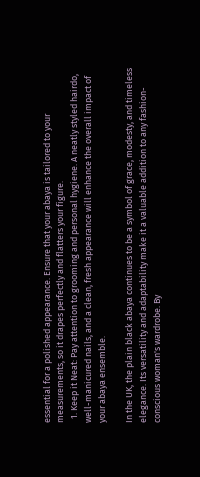essential for a polished appearance. Ensure that your abaya is tailored to your measurements, so it drapes perfectly and flatters your figure.
  1. Keep it Neat: Pay attention to grooming and personal hygiene. A neatly styled hairdo, well-manicured nails, and a clean, fresh appearance will enhance the overall impact of your abaya ensemble.

In the UK, the plain black abaya continues to be a symbol of grace, modesty, and timeless elegance. Its versatility and adaptability make it a valuable addition to any fashion-conscious woman's wardrobe. By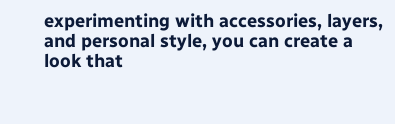experimenting with accessories, layers, and personal style, you can create a look that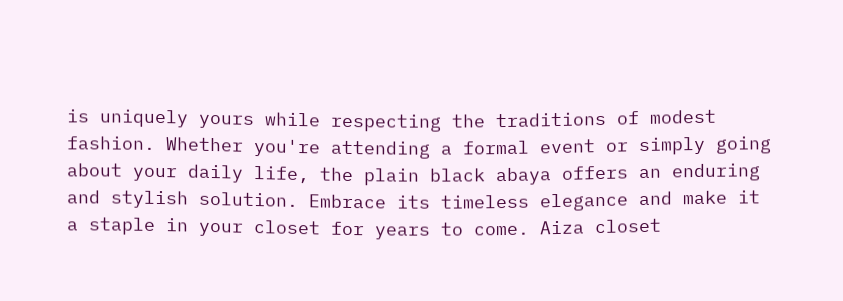is uniquely yours while respecting the traditions of modest fashion. Whether you're attending a formal event or simply going about your daily life, the plain black abaya offers an enduring and stylish solution. Embrace its timeless elegance and make it a staple in your closet for years to come. Aiza closet